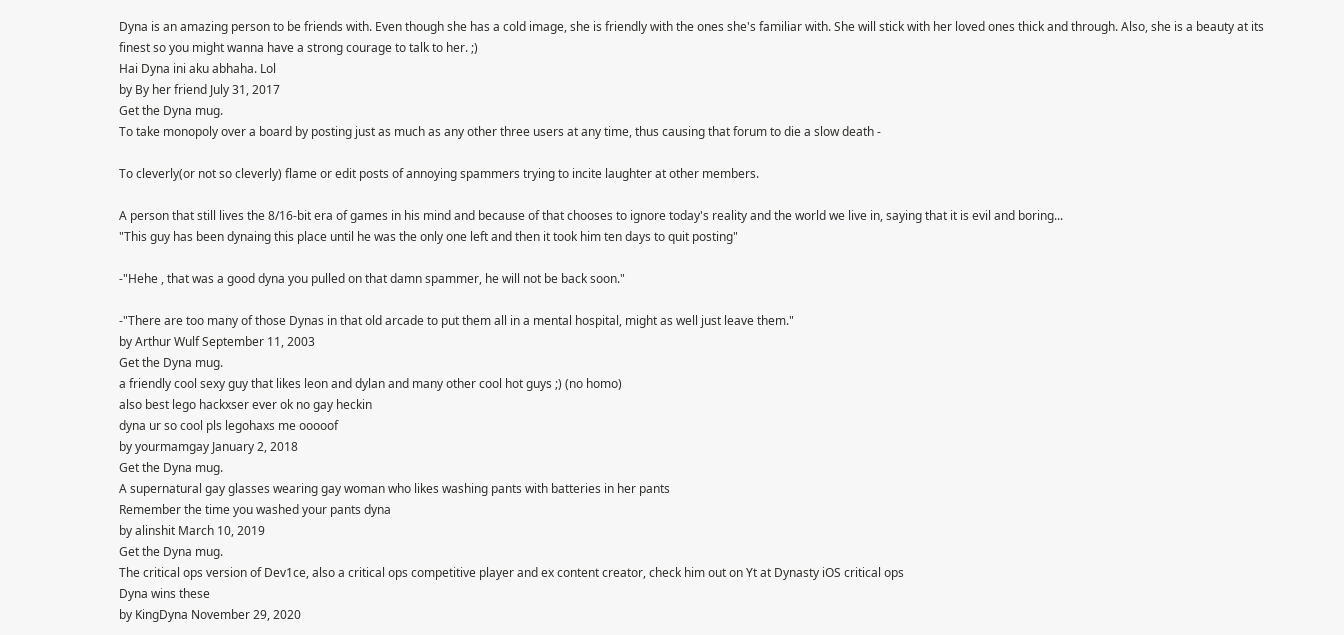Dyna is an amazing person to be friends with. Even though she has a cold image, she is friendly with the ones she's familiar with. She will stick with her loved ones thick and through. Also, she is a beauty at its finest so you might wanna have a strong courage to talk to her. ;)
Hai Dyna ini aku abhaha. Lol
by By her friend July 31, 2017
Get the Dyna mug.
To take monopoly over a board by posting just as much as any other three users at any time, thus causing that forum to die a slow death -

To cleverly(or not so cleverly) flame or edit posts of annoying spammers trying to incite laughter at other members.

A person that still lives the 8/16-bit era of games in his mind and because of that chooses to ignore today's reality and the world we live in, saying that it is evil and boring...
"This guy has been dynaing this place until he was the only one left and then it took him ten days to quit posting"

-"Hehe , that was a good dyna you pulled on that damn spammer, he will not be back soon."

-"There are too many of those Dynas in that old arcade to put them all in a mental hospital, might as well just leave them."
by Arthur Wulf September 11, 2003
Get the Dyna mug.
a friendly cool sexy guy that likes leon and dylan and many other cool hot guys ;) (no homo)
also best lego hackxser ever ok no gay heckin
dyna ur so cool pls legohaxs me ooooof
by yourmamgay January 2, 2018
Get the Dyna mug.
A supernatural gay glasses wearing gay woman who likes washing pants with batteries in her pants
Remember the time you washed your pants dyna
by alinshit March 10, 2019
Get the Dyna mug.
The critical ops version of Dev1ce, also a critical ops competitive player and ex content creator, check him out on Yt at Dynasty iOS critical ops
Dyna wins these
by KingDyna November 29, 2020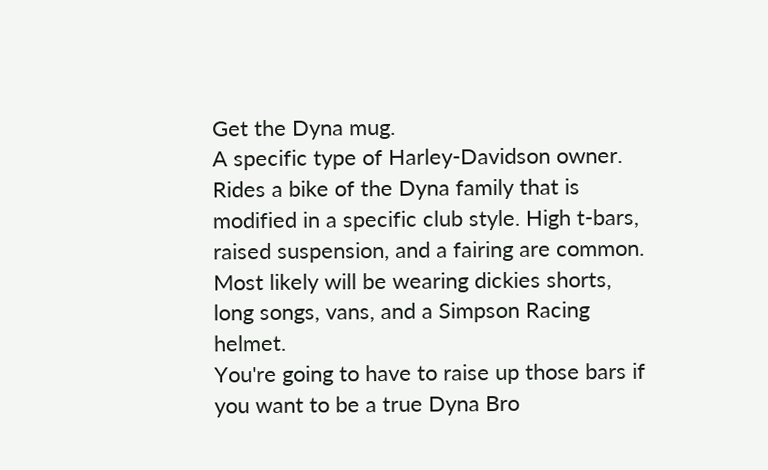Get the Dyna mug.
A specific type of Harley-Davidson owner. Rides a bike of the Dyna family that is modified in a specific club style. High t-bars, raised suspension, and a fairing are common. Most likely will be wearing dickies shorts, long songs, vans, and a Simpson Racing helmet.
You're going to have to raise up those bars if you want to be a true Dyna Bro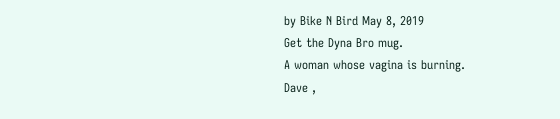by Bike N Bird May 8, 2019
Get the Dyna Bro mug.
A woman whose vagina is burning.
Dave ,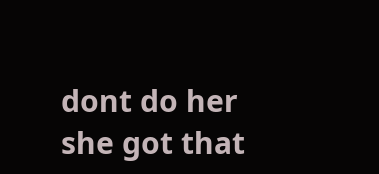dont do her she got that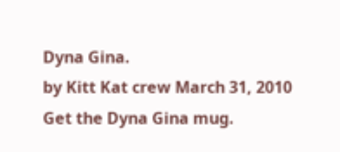Dyna Gina.
by Kitt Kat crew March 31, 2010
Get the Dyna Gina mug.